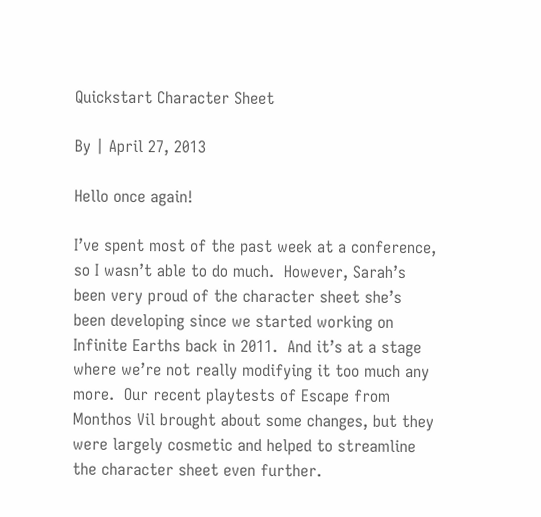Quickstart Character Sheet

By | April 27, 2013

Hello once again!

I’ve spent most of the past week at a conference, so I wasn’t able to do much.  However, Sarah’s been very proud of the character sheet she’s been developing since we started working on Infinite Earths back in 2011.  And it’s at a stage where we’re not really modifying it too much any more.  Our recent playtests of Escape from Monthos Vil brought about some changes, but they were largely cosmetic and helped to streamline the character sheet even further.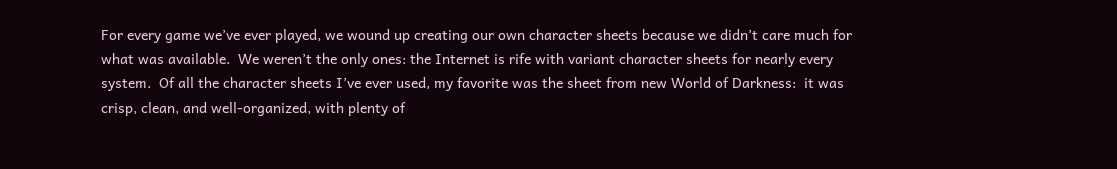For every game we’ve ever played, we wound up creating our own character sheets because we didn’t care much for what was available.  We weren’t the only ones: the Internet is rife with variant character sheets for nearly every system.  Of all the character sheets I’ve ever used, my favorite was the sheet from new World of Darkness:  it was crisp, clean, and well-organized, with plenty of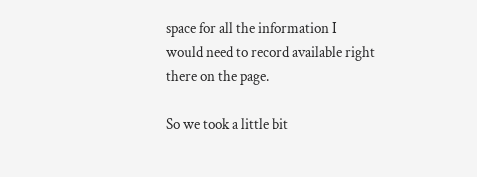space for all the information I would need to record available right there on the page.

So we took a little bit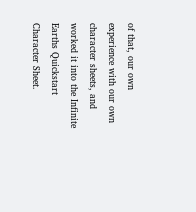of that, our own experience with our own character sheets, and worked it into the Infinite Earths Quickstart Character Sheet.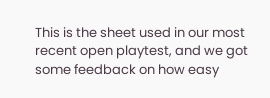This is the sheet used in our most recent open playtest, and we got some feedback on how easy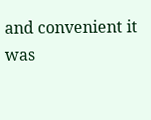and convenient it was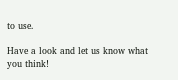to use.

Have a look and let us know what you think!